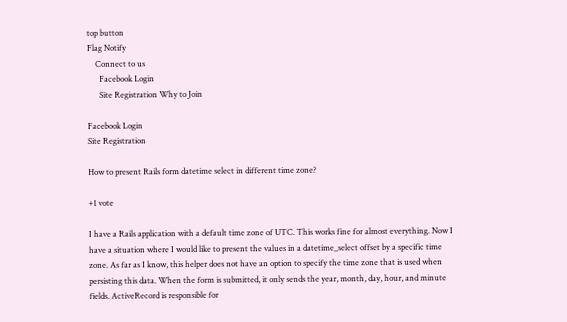top button
Flag Notify
    Connect to us
      Facebook Login
      Site Registration Why to Join

Facebook Login
Site Registration

How to present Rails form datetime select in different time zone?

+1 vote

I have a Rails application with a default time zone of UTC. This works fine for almost everything. Now I have a situation where I would like to present the values in a datetime_select offset by a specific time zone. As far as I know, this helper does not have an option to specify the time zone that is used when persisting this data. When the form is submitted, it only sends the year, month, day, hour, and minute fields. ActiveRecord is responsible for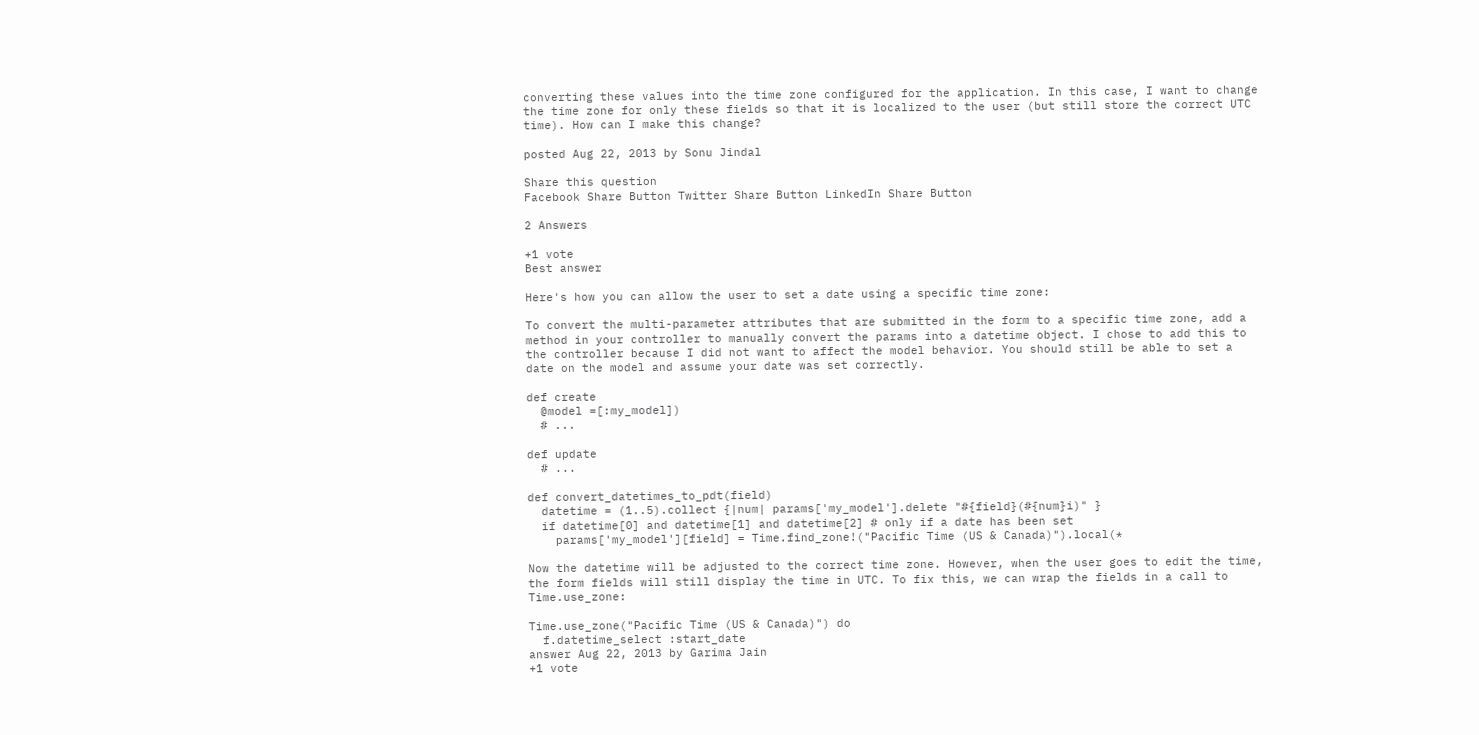converting these values into the time zone configured for the application. In this case, I want to change the time zone for only these fields so that it is localized to the user (but still store the correct UTC time). How can I make this change?

posted Aug 22, 2013 by Sonu Jindal

Share this question
Facebook Share Button Twitter Share Button LinkedIn Share Button

2 Answers

+1 vote
Best answer

Here's how you can allow the user to set a date using a specific time zone:

To convert the multi-parameter attributes that are submitted in the form to a specific time zone, add a method in your controller to manually convert the params into a datetime object. I chose to add this to the controller because I did not want to affect the model behavior. You should still be able to set a date on the model and assume your date was set correctly.

def create
  @model =[:my_model])
  # ...

def update
  # ...

def convert_datetimes_to_pdt(field)
  datetime = (1..5).collect {|num| params['my_model'].delete "#{field}(#{num}i)" }
  if datetime[0] and datetime[1] and datetime[2] # only if a date has been set
    params['my_model'][field] = Time.find_zone!("Pacific Time (US & Canada)").local(*

Now the datetime will be adjusted to the correct time zone. However, when the user goes to edit the time, the form fields will still display the time in UTC. To fix this, we can wrap the fields in a call to Time.use_zone:

Time.use_zone("Pacific Time (US & Canada)") do
  f.datetime_select :start_date
answer Aug 22, 2013 by Garima Jain
+1 vote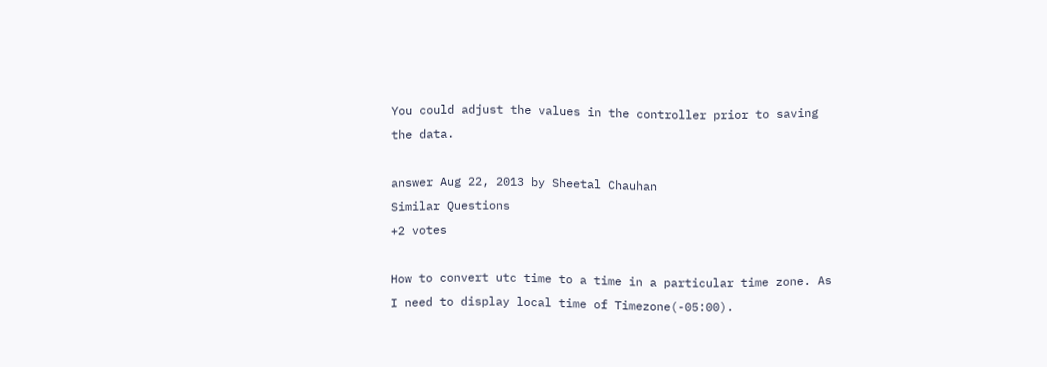You could adjust the values in the controller prior to saving the data.

answer Aug 22, 2013 by Sheetal Chauhan
Similar Questions
+2 votes

How to convert utc time to a time in a particular time zone. As I need to display local time of Timezone(-05:00).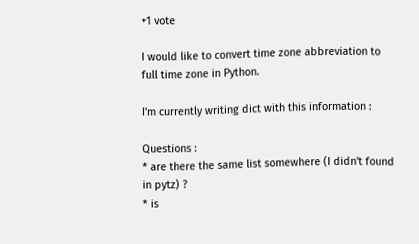+1 vote

I would like to convert time zone abbreviation to full time zone in Python.

I'm currently writing dict with this information :

Questions :
* are there the same list somewhere (I didn't found in pytz) ?
* is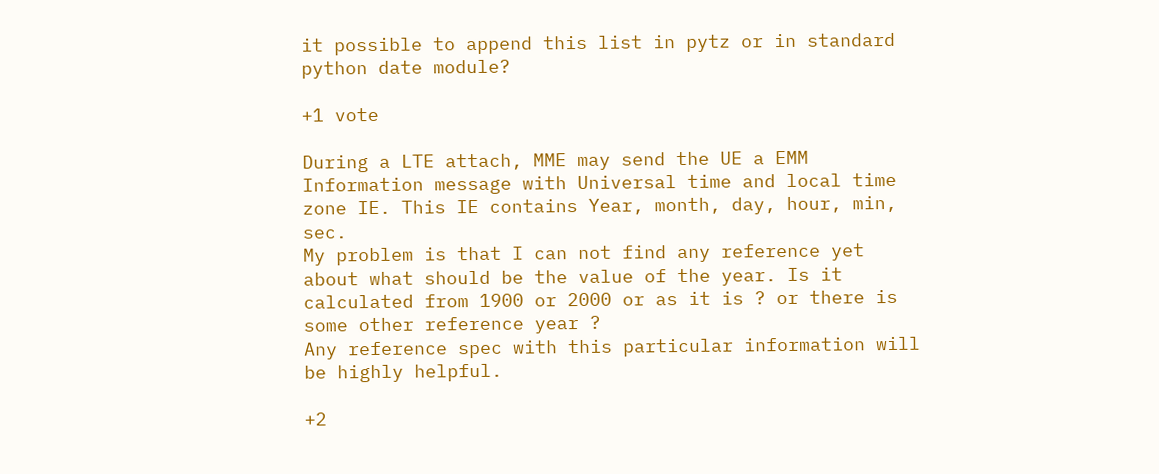it possible to append this list in pytz or in standard python date module?

+1 vote

During a LTE attach, MME may send the UE a EMM Information message with Universal time and local time zone IE. This IE contains Year, month, day, hour, min, sec.
My problem is that I can not find any reference yet about what should be the value of the year. Is it calculated from 1900 or 2000 or as it is ? or there is some other reference year ?
Any reference spec with this particular information will be highly helpful.

+2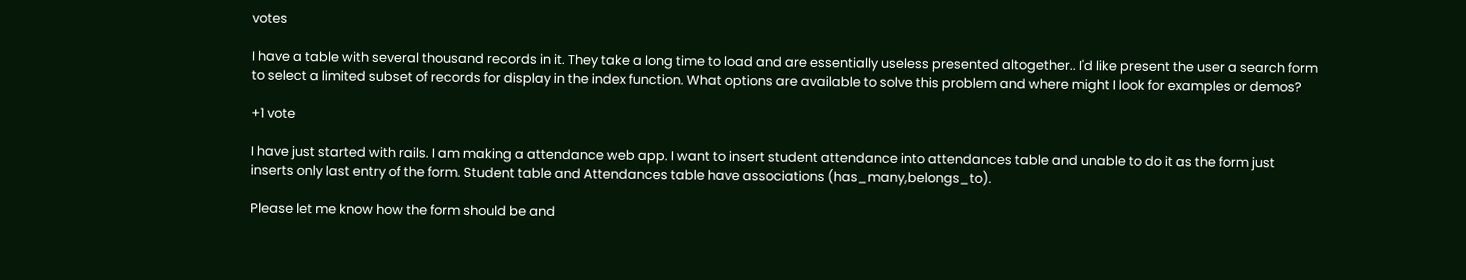votes

I have a table with several thousand records in it. They take a long time to load and are essentially useless presented altogether.. I'd like present the user a search form to select a limited subset of records for display in the index function. What options are available to solve this problem and where might I look for examples or demos?

+1 vote

I have just started with rails. I am making a attendance web app. I want to insert student attendance into attendances table and unable to do it as the form just inserts only last entry of the form. Student table and Attendances table have associations (has_many,belongs_to).

Please let me know how the form should be and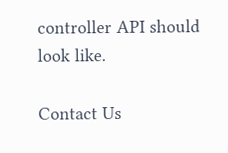controller API should look like.

Contact Us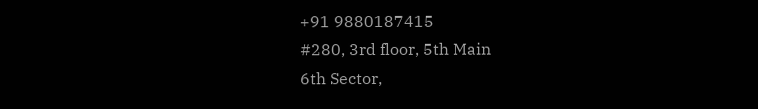+91 9880187415
#280, 3rd floor, 5th Main
6th Sector,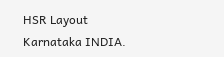HSR Layout
Karnataka INDIA.